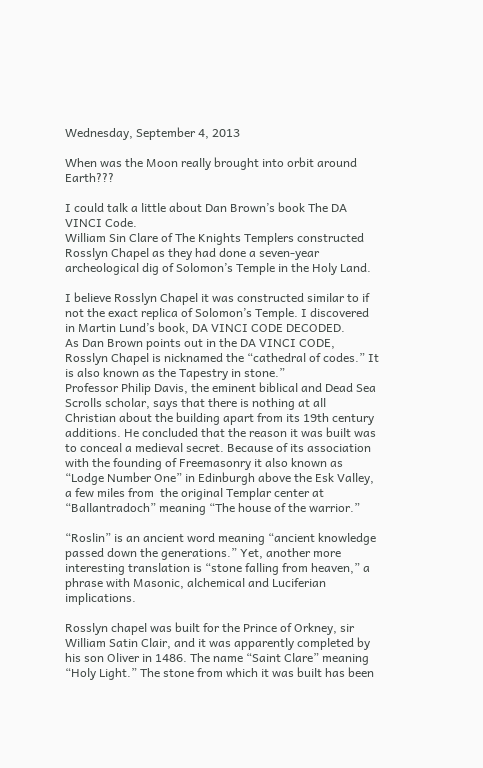Wednesday, September 4, 2013

When was the Moon really brought into orbit around Earth???

I could talk a little about Dan Brown’s book The DA VINCI Code.
William Sin Clare of The Knights Templers constructed Rosslyn Chapel as they had done a seven-year archeological dig of Solomon’s Temple in the Holy Land.

I believe Rosslyn Chapel it was constructed similar to if not the exact replica of Solomon’s Temple. I discovered in Martin Lund’s book, DA VINCI CODE DECODED.
As Dan Brown points out in the DA VINCI CODE, Rosslyn Chapel is nicknamed the “cathedral of codes.” It is also known as the Tapestry in stone.”
Professor Philip Davis, the eminent biblical and Dead Sea Scrolls scholar, says that there is nothing at all Christian about the building apart from its 19th century additions. He concluded that the reason it was built was to conceal a medieval secret. Because of its association with the founding of Freemasonry it also known as “Lodge Number One” in Edinburgh above the Esk Valley, a few miles from  the original Templar center at “Ballantradoch” meaning “The house of the warrior.”

“Roslin” is an ancient word meaning “ancient knowledge passed down the generations.” Yet, another more interesting translation is “stone falling from heaven,” a phrase with Masonic, alchemical and Luciferian implications.

Rosslyn chapel was built for the Prince of Orkney, sir William Satin Clair, and it was apparently completed by his son Oliver in 1486. The name “Saint Clare” meaning “Holy Light.” The stone from which it was built has been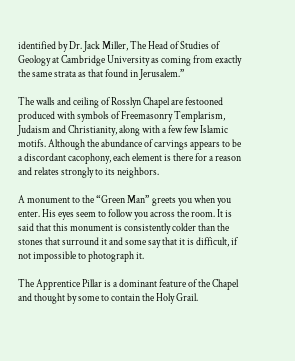identified by Dr. Jack Miller, The Head of Studies of Geology at Cambridge University as coming from exactly the same strata as that found in Jerusalem.”

The walls and ceiling of Rosslyn Chapel are festooned produced with symbols of Freemasonry Templarism, Judaism and Christianity, along with a few few Islamic motifs. Although the abundance of carvings appears to be a discordant cacophony, each element is there for a reason and relates strongly to its neighbors.

A monument to the “Green Man” greets you when you enter. His eyes seem to follow you across the room. It is said that this monument is consistently colder than the stones that surround it and some say that it is difficult, if not impossible to photograph it.

The Apprentice Pillar is a dominant feature of the Chapel and thought by some to contain the Holy Grail.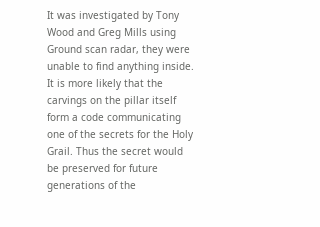It was investigated by Tony Wood and Greg Mills using Ground scan radar, they were unable to find anything inside. It is more likely that the carvings on the pillar itself form a code communicating one of the secrets for the Holy Grail. Thus the secret would be preserved for future generations of the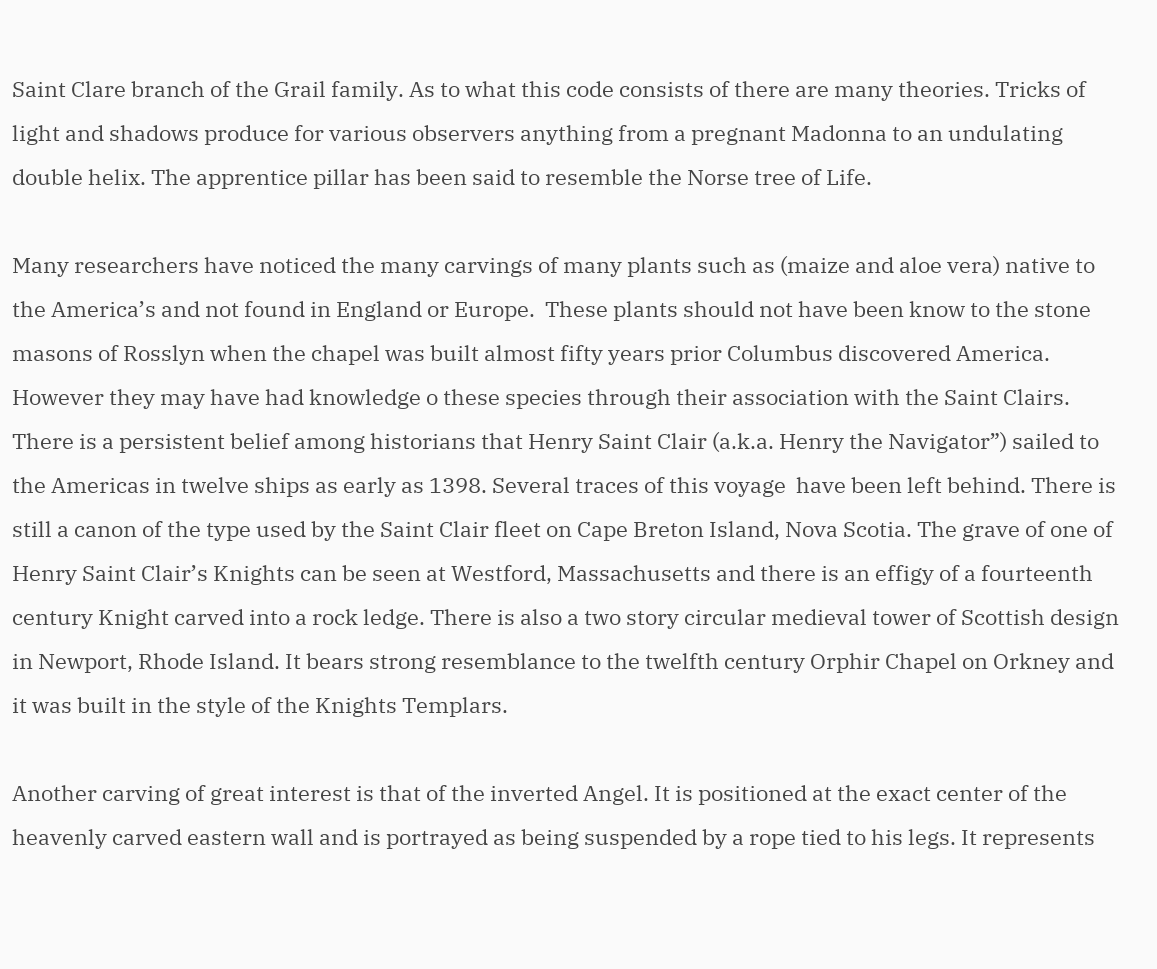Saint Clare branch of the Grail family. As to what this code consists of there are many theories. Tricks of light and shadows produce for various observers anything from a pregnant Madonna to an undulating double helix. The apprentice pillar has been said to resemble the Norse tree of Life.

Many researchers have noticed the many carvings of many plants such as (maize and aloe vera) native to the America’s and not found in England or Europe.  These plants should not have been know to the stone masons of Rosslyn when the chapel was built almost fifty years prior Columbus discovered America. However they may have had knowledge o these species through their association with the Saint Clairs. There is a persistent belief among historians that Henry Saint Clair (a.k.a. Henry the Navigator”) sailed to the Americas in twelve ships as early as 1398. Several traces of this voyage  have been left behind. There is still a canon of the type used by the Saint Clair fleet on Cape Breton Island, Nova Scotia. The grave of one of Henry Saint Clair’s Knights can be seen at Westford, Massachusetts and there is an effigy of a fourteenth century Knight carved into a rock ledge. There is also a two story circular medieval tower of Scottish design in Newport, Rhode Island. It bears strong resemblance to the twelfth century Orphir Chapel on Orkney and it was built in the style of the Knights Templars.

Another carving of great interest is that of the inverted Angel. It is positioned at the exact center of the heavenly carved eastern wall and is portrayed as being suspended by a rope tied to his legs. It represents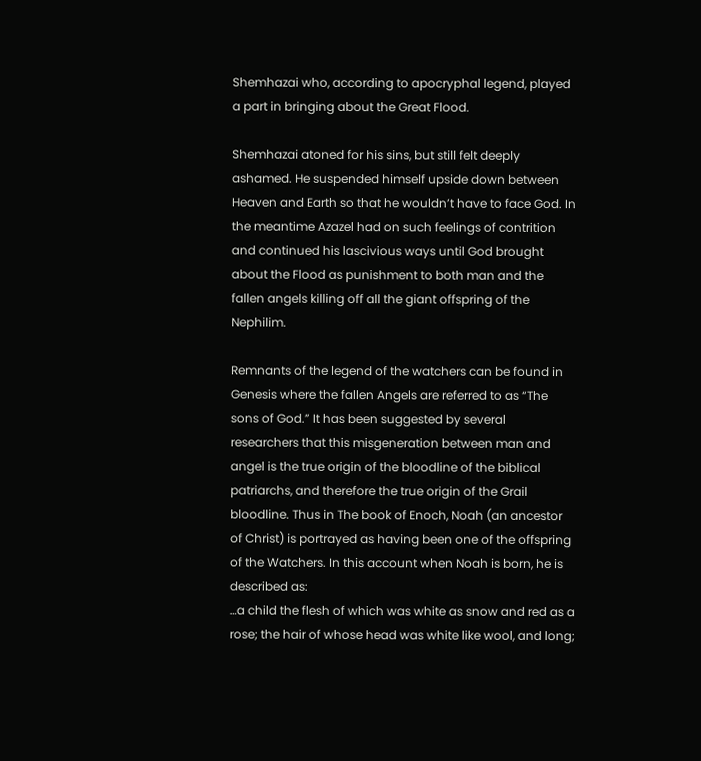Shemhazai who, according to apocryphal legend, played a part in bringing about the Great Flood.

Shemhazai atoned for his sins, but still felt deeply ashamed. He suspended himself upside down between Heaven and Earth so that he wouldn’t have to face God. In the meantime Azazel had on such feelings of contrition and continued his lascivious ways until God brought about the Flood as punishment to both man and the fallen angels killing off all the giant offspring of the Nephilim.

Remnants of the legend of the watchers can be found in Genesis where the fallen Angels are referred to as “The sons of God.” It has been suggested by several researchers that this misgeneration between man and angel is the true origin of the bloodline of the biblical patriarchs, and therefore the true origin of the Grail bloodline. Thus in The book of Enoch, Noah (an ancestor of Christ) is portrayed as having been one of the offspring of the Watchers. In this account when Noah is born, he is described as:
…a child the flesh of which was white as snow and red as a rose; the hair of whose head was white like wool, and long;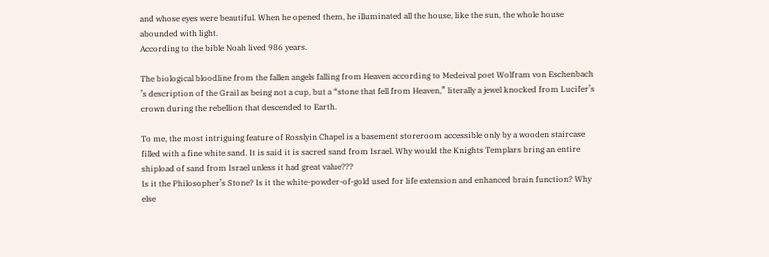and whose eyes were beautiful. When he opened them, he illuminated all the house, like the sun, the whole house abounded with light.
According to the bible Noah lived 986 years.

The biological bloodline from the fallen angels falling from Heaven according to Medeival poet Wolfram von Eschenbach ’s description of the Grail as being not a cup, but a “stone that fell from Heaven,” literally a jewel knocked from Lucifer’s crown during the rebellion that descended to Earth.

To me, the most intriguing feature of Rosslyin Chapel is a basement storeroom accessible only by a wooden staircase filled with a fine white sand. It is said it is sacred sand from Israel. Why would the Knights Templars bring an entire shipload of sand from Israel unless it had great value???
Is it the Philosopher’s Stone? Is it the white-powder-of-gold used for life extension and enhanced brain function? Why else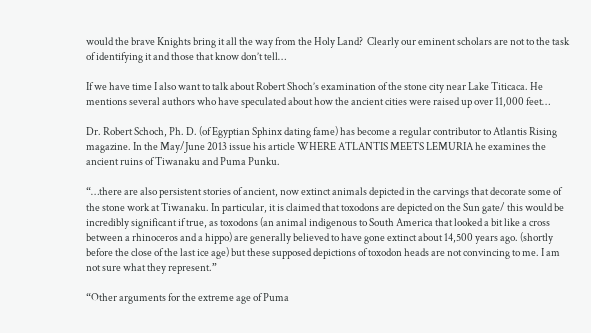would the brave Knights bring it all the way from the Holy Land?  Clearly our eminent scholars are not to the task of identifying it and those that know don’t tell…

If we have time I also want to talk about Robert Shoch’s examination of the stone city near Lake Titicaca. He mentions several authors who have speculated about how the ancient cities were raised up over 11,000 feet…

Dr. Robert Schoch, Ph. D. (of Egyptian Sphinx dating fame) has become a regular contributor to Atlantis Rising magazine. In the May/June 2013 issue his article WHERE ATLANTIS MEETS LEMURIA he examines the ancient ruins of Tiwanaku and Puma Punku.

“…there are also persistent stories of ancient, now extinct animals depicted in the carvings that decorate some of the stone work at Tiwanaku. In particular, it is claimed that toxodons are depicted on the Sun gate/ this would be incredibly significant if true, as toxodons (an animal indigenous to South America that looked a bit like a cross between a rhinoceros and a hippo) are generally believed to have gone extinct about 14,500 years ago. (shortly before the close of the last ice age) but these supposed depictions of toxodon heads are not convincing to me. I am not sure what they represent.”

“Other arguments for the extreme age of Puma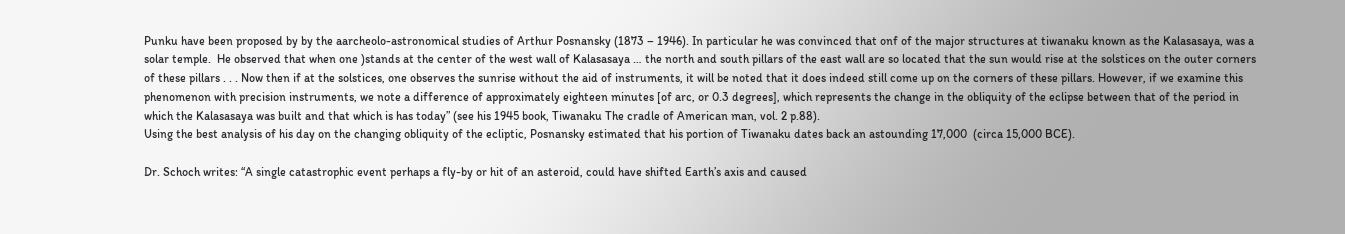Punku have been proposed by by the aarcheolo-astronomical studies of Arthur Posnansky (1873 – 1946). In particular he was convinced that onf of the major structures at tiwanaku known as the Kalasasaya, was a solar temple.  He observed that when one )stands at the center of the west wall of Kalasasaya … the north and south pillars of the east wall are so located that the sun would rise at the solstices on the outer corners of these pillars . . . Now then if at the solstices, one observes the sunrise without the aid of instruments, it will be noted that it does indeed still come up on the corners of these pillars. However, if we examine this phenomenon with precision instruments, we note a difference of approximately eighteen minutes [of arc, or 0.3 degrees], which represents the change in the obliquity of the eclipse between that of the period in which the Kalasasaya was built and that which is has today” (see his 1945 book, Tiwanaku The cradle of American man, vol. 2 p.88).
Using the best analysis of his day on the changing obliquity of the ecliptic, Posnansky estimated that his portion of Tiwanaku dates back an astounding 17,000  (circa 15,000 BCE).

Dr. Schoch writes: “A single catastrophic event perhaps a fly-by or hit of an asteroid, could have shifted Earth’s axis and caused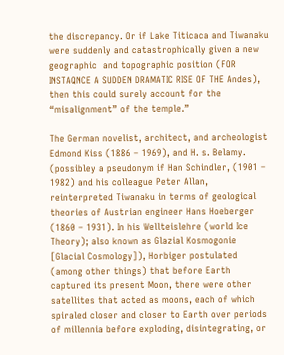the discrepancy. Or if Lake Titicaca and Tiwanaku were suddenly and catastrophically given a new geographic  and topographic position (FOR INSTAQNCE A SUDDEN DRAMATIC RISE OF THE Andes), then this could surely account for the “misalignment” of the temple.”

The German novelist, architect, and archeologist Edmond Kiss (1886 – 1969), and H. s. Belamy. (possibley a pseudonym if Han Schindler, (1901 – 1982) and his colleague Peter Allan, reinterpreted Tiwanaku in terms of geological  theories of Austrian engineer Hans Hoeberger (1860 – 1931). In his Wellteislehre (world Ice Theory); also known as Glazial Kosmogonie [Glacial Cosmology]), Horbiger postulated (among other things) that before Earth captured its present Moon, there were other satellites that acted as moons, each of which spiraled closer and closer to Earth over periods of millennia before exploding, disintegrating, or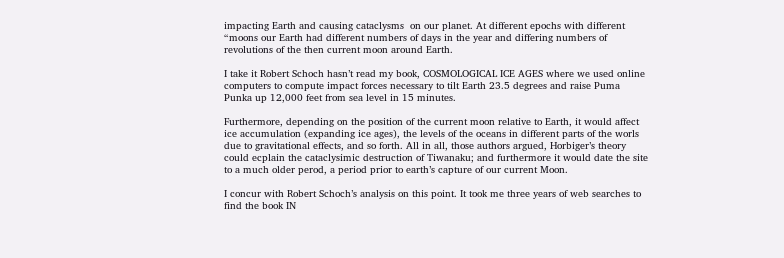impacting Earth and causing cataclysms  on our planet. At different epochs with different “moons our Earth had different numbers of days in the year and differing numbers of revolutions of the then current moon around Earth.

I take it Robert Schoch hasn’t read my book, COSMOLOGICAL ICE AGES where we used online computers to compute impact forces necessary to tilt Earth 23.5 degrees and raise Puma Punka up 12,000 feet from sea level in 15 minutes.

Furthermore, depending on the position of the current moon relative to Earth, it would affect ice accumulation (expanding ice ages), the levels of the oceans in different parts of the worls due to gravitational effects, and so forth. All in all, those authors argued, Horbiger’s theory could ecplain the cataclysimic destruction of Tiwanaku; and furthermore it would date the site to a much older perod, a period prior to earth’s capture of our current Moon.

I concur with Robert Schoch’s analysis on this point. It took me three years of web searches to find the book IN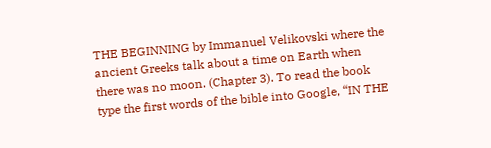THE BEGINNING by Immanuel Velikovski where the ancient Greeks talk about a time on Earth when there was no moon. (Chapter 3). To read the book type the first words of the bible into Google, “IN THE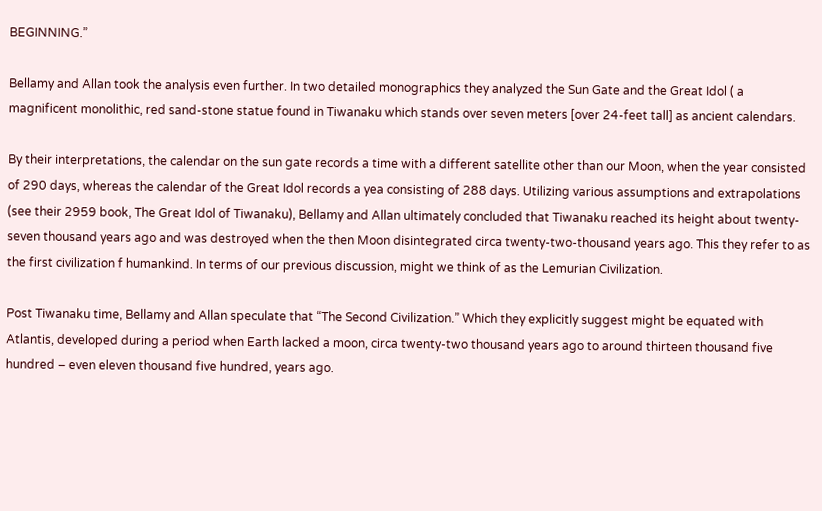BEGINNING.”

Bellamy and Allan took the analysis even further. In two detailed monographics they analyzed the Sun Gate and the Great Idol ( a magnificent monolithic, red sand-stone statue found in Tiwanaku which stands over seven meters [over 24-feet tall] as ancient calendars.

By their interpretations, the calendar on the sun gate records a time with a different satellite other than our Moon, when the year consisted of 290 days, whereas the calendar of the Great Idol records a yea consisting of 288 days. Utilizing various assumptions and extrapolations (see their 2959 book, The Great Idol of Tiwanaku), Bellamy and Allan ultimately concluded that Tiwanaku reached its height about twenty-seven thousand years ago and was destroyed when the then Moon disintegrated circa twenty-two-thousand years ago. This they refer to as the first civilization f humankind. In terms of our previous discussion, might we think of as the Lemurian Civilization.

Post Tiwanaku time, Bellamy and Allan speculate that “The Second Civilization.” Which they explicitly suggest might be equated with Atlantis, developed during a period when Earth lacked a moon, circa twenty-two thousand years ago to around thirteen thousand five hundred – even eleven thousand five hundred, years ago.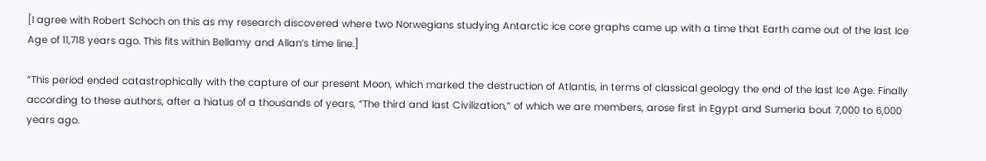[I agree with Robert Schoch on this as my research discovered where two Norwegians studying Antarctic ice core graphs came up with a time that Earth came out of the last Ice Age of 11,718 years ago. This fits within Bellamy and Allan’s time line.]

“This period ended catastrophically with the capture of our present Moon, which marked the destruction of Atlantis, in terms of classical geology the end of the last Ice Age. Finally according to these authors, after a hiatus of a thousands of years, “The third and last Civilization,” of which we are members, arose first in Egypt and Sumeria bout 7,000 to 6,000 years ago.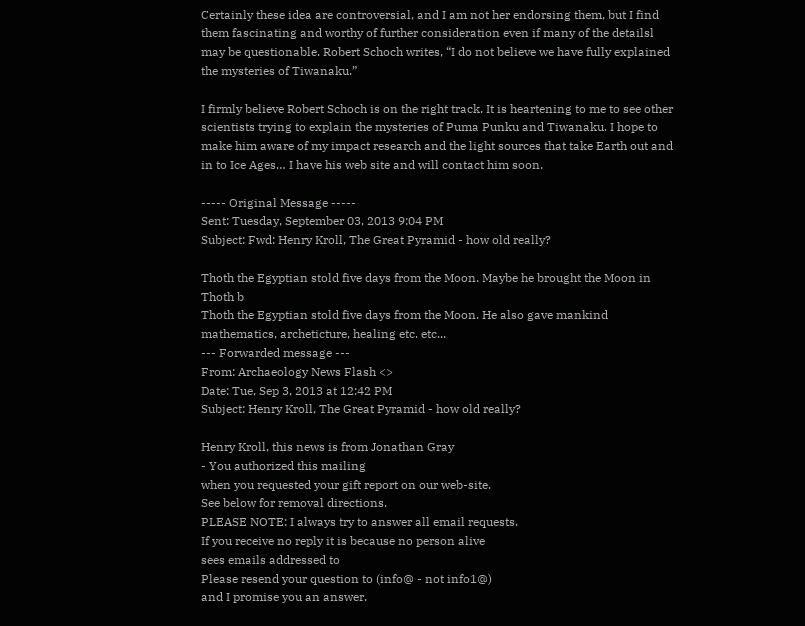Certainly these idea are controversial, and I am not her endorsing them, but I find them fascinating and worthy of further consideration even if many of the detailsl may be questionable. Robert Schoch writes, “I do not believe we have fully explained the mysteries of Tiwanaku.”

I firmly believe Robert Schoch is on the right track. It is heartening to me to see other scientists trying to explain the mysteries of Puma Punku and Tiwanaku. I hope to make him aware of my impact research and the light sources that take Earth out and in to Ice Ages… I have his web site and will contact him soon.

----- Original Message -----
Sent: Tuesday, September 03, 2013 9:04 PM
Subject: Fwd: Henry Kroll, The Great Pyramid - how old really?

Thoth the Egyptian stold five days from the Moon. Maybe he brought the Moon in
Thoth b
Thoth the Egyptian stold five days from the Moon. He also gave mankind mathematics, archeticture, healing etc. etc...
--- Forwarded message ---
From: Archaeology News Flash <>
Date: Tue, Sep 3, 2013 at 12:42 PM
Subject: Henry Kroll, The Great Pyramid - how old really?

Henry Kroll, this news is from Jonathan Gray
- You authorized this mailing
when you requested your gift report on our web-site.
See below for removal directions.
PLEASE NOTE: I always try to answer all email requests.
If you receive no reply it is because no person alive
sees emails addressed to
Please resend your question to (info@ - not info1@)
and I promise you an answer.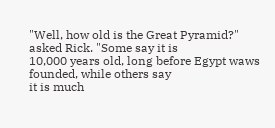"Well, how old is the Great Pyramid?" asked Rick. "Some say it is
10,000 years old, long before Egypt waws founded, while others say
it is much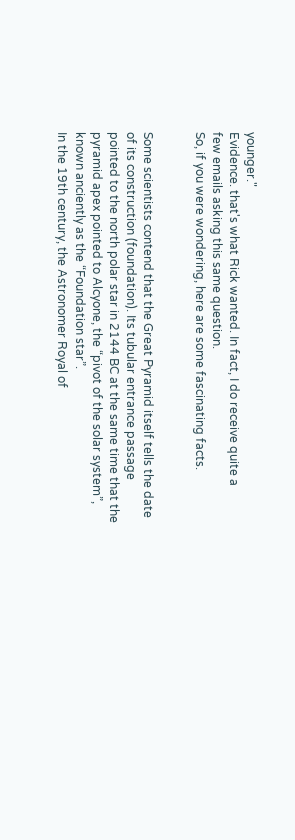younger."
Evidence. that's what Rick wanted. In fact, I do receive quite a
few emails asking this same question.
So, if you were wondering, here are some fascinating facts.


Some scientists contend that the Great Pyramid itself tells the date
of its construction (foundation). Its tubular entrance passage
pointed to the north polar star in 2144 BC at the same time that the
pyramid apex pointed to Alcyone, the “pivot of the solar system”,
known anciently as the “Foundation star”.
In the 19th century, the Astronomer Royal of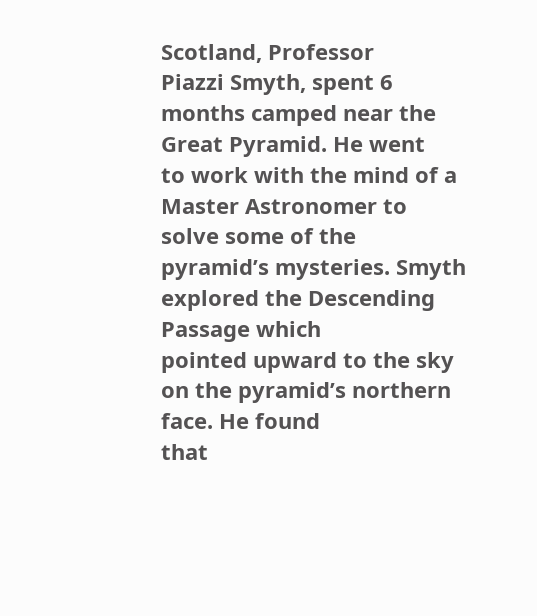Scotland, Professor
Piazzi Smyth, spent 6 months camped near the Great Pyramid. He went
to work with the mind of a Master Astronomer to solve some of the
pyramid’s mysteries. Smyth explored the Descending Passage which
pointed upward to the sky on the pyramid’s northern face. He found
that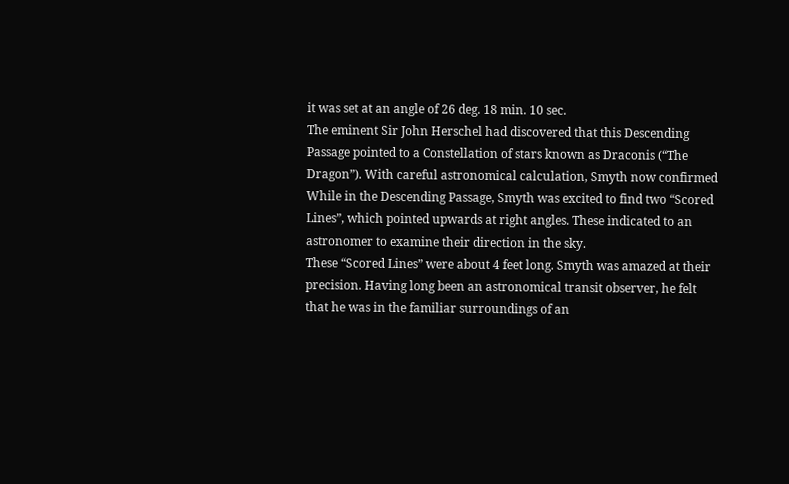it was set at an angle of 26 deg. 18 min. 10 sec.
The eminent Sir John Herschel had discovered that this Descending
Passage pointed to a Constellation of stars known as Draconis (“The
Dragon”). With careful astronomical calculation, Smyth now confirmed
While in the Descending Passage, Smyth was excited to find two “Scored
Lines”, which pointed upwards at right angles. These indicated to an
astronomer to examine their direction in the sky.
These “Scored Lines” were about 4 feet long. Smyth was amazed at their
precision. Having long been an astronomical transit observer, he felt
that he was in the familiar surroundings of an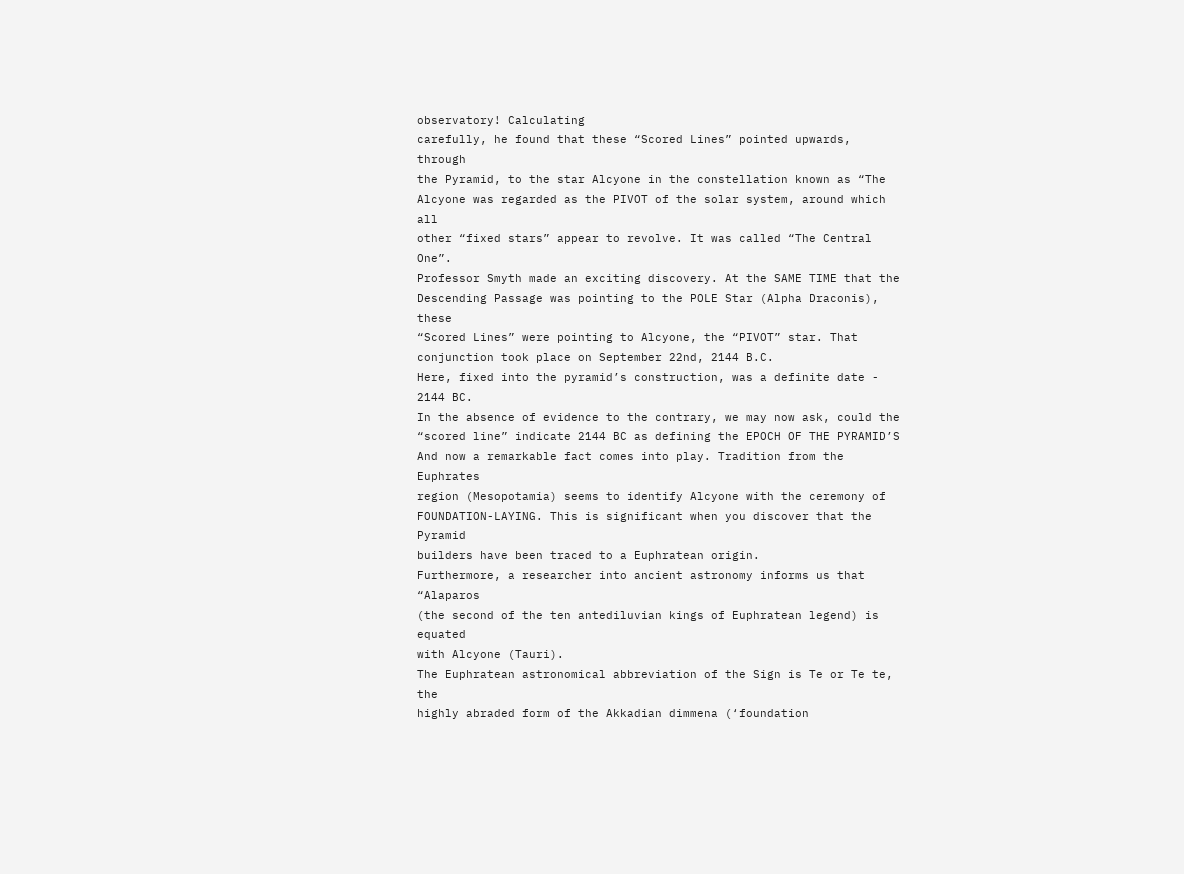observatory! Calculating
carefully, he found that these “Scored Lines” pointed upwards, through
the Pyramid, to the star Alcyone in the constellation known as “The
Alcyone was regarded as the PIVOT of the solar system, around which all
other “fixed stars” appear to revolve. It was called “The Central One”.
Professor Smyth made an exciting discovery. At the SAME TIME that the
Descending Passage was pointing to the POLE Star (Alpha Draconis), these
“Scored Lines” were pointing to Alcyone, the “PIVOT” star. That
conjunction took place on September 22nd, 2144 B.C.
Here, fixed into the pyramid’s construction, was a definite date - 2144 BC.
In the absence of evidence to the contrary, we may now ask, could the
“scored line” indicate 2144 BC as defining the EPOCH OF THE PYRAMID’S
And now a remarkable fact comes into play. Tradition from the Euphrates
region (Mesopotamia) seems to identify Alcyone with the ceremony of
FOUNDATION-LAYING. This is significant when you discover that the Pyramid
builders have been traced to a Euphratean origin.
Furthermore, a researcher into ancient astronomy informs us that “Alaparos
(the second of the ten antediluvian kings of Euphratean legend) is equated
with Alcyone (Tauri).
The Euphratean astronomical abbreviation of the Sign is Te or Te te, the
highly abraded form of the Akkadian dimmena (‘foundation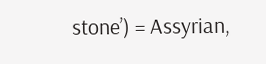stone’) = Assyrian,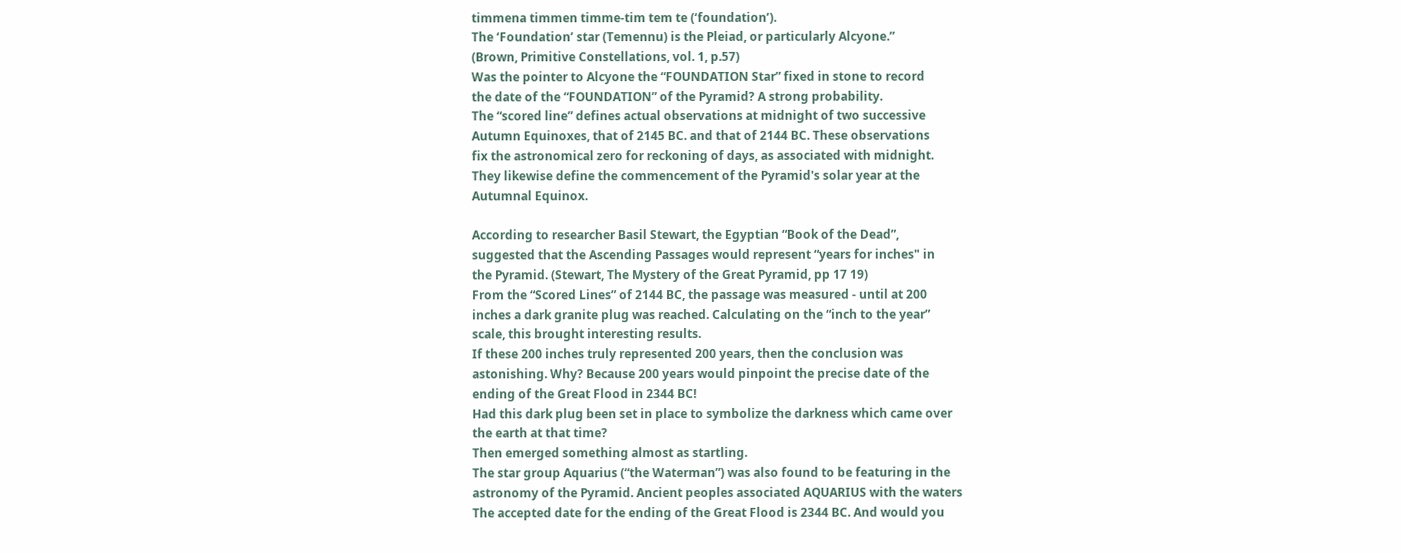timmena timmen timme-tim tem te (‘foundation’).
The ‘Foundation’ star (Temennu) is the Pleiad, or particularly Alcyone.”
(Brown, Primitive Constellations, vol. 1, p.57)
Was the pointer to Alcyone the “FOUNDATION Star” fixed in stone to record
the date of the “FOUNDATION” of the Pyramid? A strong probability.
The “scored line” defines actual observations at midnight of two successive
Autumn Equinoxes, that of 2145 BC. and that of 2144 BC. These observations
fix the astronomical zero for reckoning of days, as associated with midnight.
They likewise define the commencement of the Pyramid's solar year at the
Autumnal Equinox.

According to researcher Basil Stewart, the Egyptian “Book of the Dead”,
suggested that the Ascending Passages would represent “years for inches" in
the Pyramid. (Stewart, The Mystery of the Great Pyramid, pp 17 19)
From the “Scored Lines” of 2144 BC, the passage was measured - until at 200
inches a dark granite plug was reached. Calculating on the “inch to the year”
scale, this brought interesting results.
If these 200 inches truly represented 200 years, then the conclusion was
astonishing. Why? Because 200 years would pinpoint the precise date of the
ending of the Great Flood in 2344 BC!
Had this dark plug been set in place to symbolize the darkness which came over
the earth at that time?
Then emerged something almost as startling.
The star group Aquarius (“the Waterman”) was also found to be featuring in the
astronomy of the Pyramid. Ancient peoples associated AQUARIUS with the waters
The accepted date for the ending of the Great Flood is 2344 BC. And would you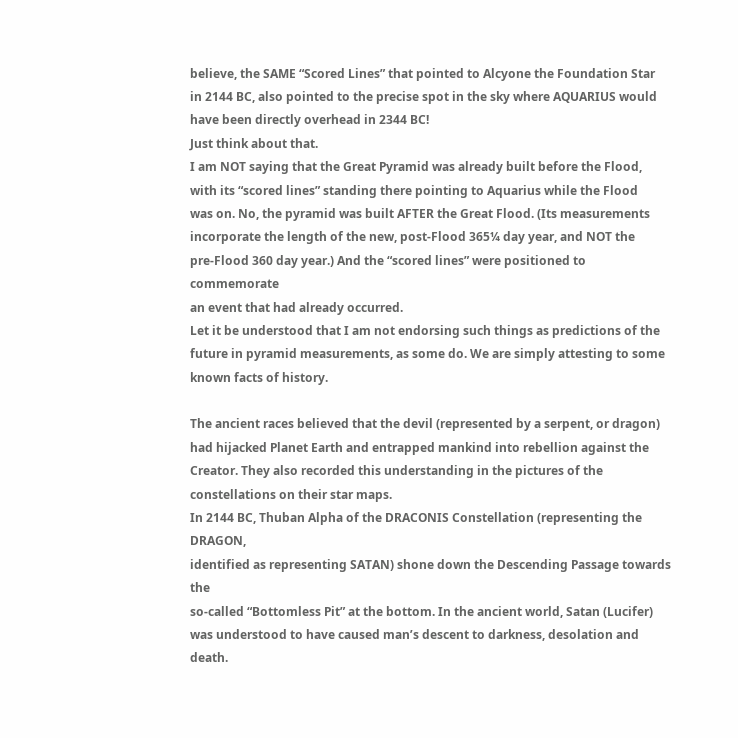believe, the SAME “Scored Lines” that pointed to Alcyone the Foundation Star
in 2144 BC, also pointed to the precise spot in the sky where AQUARIUS would
have been directly overhead in 2344 BC!
Just think about that.
I am NOT saying that the Great Pyramid was already built before the Flood,
with its “scored lines” standing there pointing to Aquarius while the Flood
was on. No, the pyramid was built AFTER the Great Flood. (Its measurements
incorporate the length of the new, post-Flood 365¼ day year, and NOT the
pre-Flood 360 day year.) And the “scored lines” were positioned to commemorate
an event that had already occurred.
Let it be understood that I am not endorsing such things as predictions of the
future in pyramid measurements, as some do. We are simply attesting to some
known facts of history.

The ancient races believed that the devil (represented by a serpent, or dragon)
had hijacked Planet Earth and entrapped mankind into rebellion against the
Creator. They also recorded this understanding in the pictures of the
constellations on their star maps.
In 2144 BC, Thuban Alpha of the DRACONIS Constellation (representing the DRAGON,
identified as representing SATAN) shone down the Descending Passage towards the
so-called “Bottomless Pit” at the bottom. In the ancient world, Satan (Lucifer)
was understood to have caused man’s descent to darkness, desolation and death.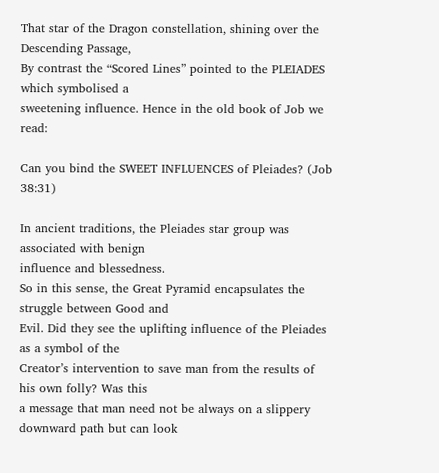That star of the Dragon constellation, shining over the Descending Passage,
By contrast the “Scored Lines” pointed to the PLEIADES which symbolised a
sweetening influence. Hence in the old book of Job we read:

Can you bind the SWEET INFLUENCES of Pleiades? (Job 38:31)

In ancient traditions, the Pleiades star group was associated with benign
influence and blessedness.
So in this sense, the Great Pyramid encapsulates the struggle between Good and
Evil. Did they see the uplifting influence of the Pleiades as a symbol of the
Creator’s intervention to save man from the results of his own folly? Was this
a message that man need not be always on a slippery downward path but can look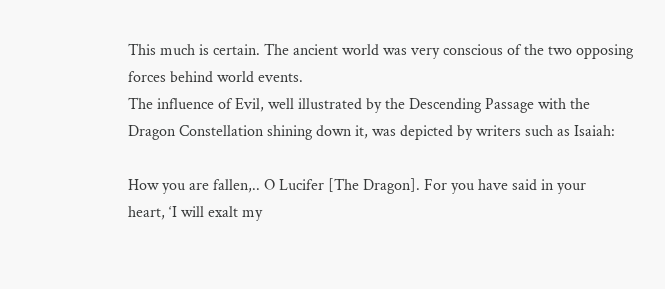This much is certain. The ancient world was very conscious of the two opposing
forces behind world events.
The influence of Evil, well illustrated by the Descending Passage with the
Dragon Constellation shining down it, was depicted by writers such as Isaiah:

How you are fallen,.. O Lucifer [The Dragon]. For you have said in your
heart, ‘I will exalt my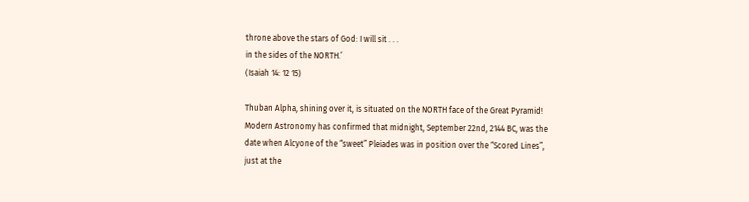throne above the stars of God: I will sit . . .
in the sides of the NORTH.’
(Isaiah 14: 12 15)

Thuban Alpha, shining over it, is situated on the NORTH face of the Great Pyramid!
Modern Astronomy has confirmed that midnight, September 22nd, 2144 BC, was the
date when Alcyone of the “sweet” Pleiades was in position over the “Scored Lines”,
just at the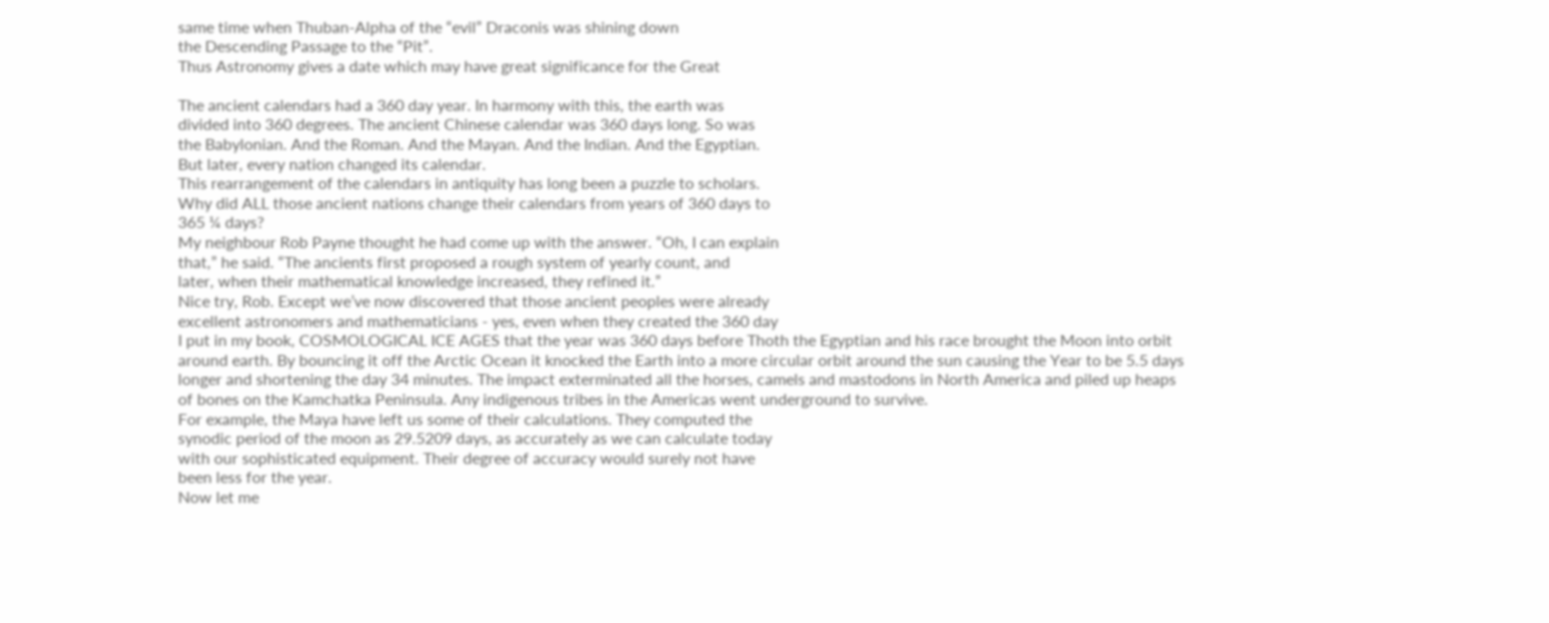same time when Thuban-Alpha of the “evil” Draconis was shining down
the Descending Passage to the “Pit”.
Thus Astronomy gives a date which may have great significance for the Great

The ancient calendars had a 360 day year. In harmony with this, the earth was
divided into 360 degrees. The ancient Chinese calendar was 360 days long. So was
the Babylonian. And the Roman. And the Mayan. And the Indian. And the Egyptian.
But later, every nation changed its calendar.
This rearrangement of the calendars in antiquity has long been a puzzle to scholars.
Why did ALL those ancient nations change their calendars from years of 360 days to
365 ¼ days?
My neighbour Rob Payne thought he had come up with the answer. “Oh, I can explain
that,” he said. “The ancients first proposed a rough system of yearly count, and
later, when their mathematical knowledge increased, they refined it.”
Nice try, Rob. Except we’ve now discovered that those ancient peoples were already
excellent astronomers and mathematicians - yes, even when they created the 360 day
I put in my book, COSMOLOGICAL ICE AGES that the year was 360 days before Thoth the Egyptian and his race brought the Moon into orbit around earth. By bouncing it off the Arctic Ocean it knocked the Earth into a more circular orbit around the sun causing the Year to be 5.5 days longer and shortening the day 34 minutes. The impact exterminated all the horses, camels and mastodons in North America and piled up heaps of bones on the Kamchatka Peninsula. Any indigenous tribes in the Americas went underground to survive.
For example, the Maya have left us some of their calculations. They computed the
synodic period of the moon as 29.5209 days, as accurately as we can calculate today
with our sophisticated equipment. Their degree of accuracy would surely not have
been less for the year.
Now let me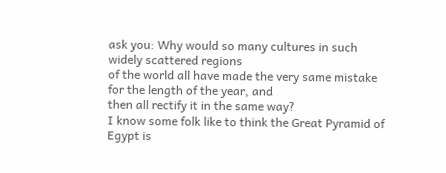ask you: Why would so many cultures in such widely scattered regions
of the world all have made the very same mistake for the length of the year, and
then all rectify it in the same way?
I know some folk like to think the Great Pyramid of Egypt is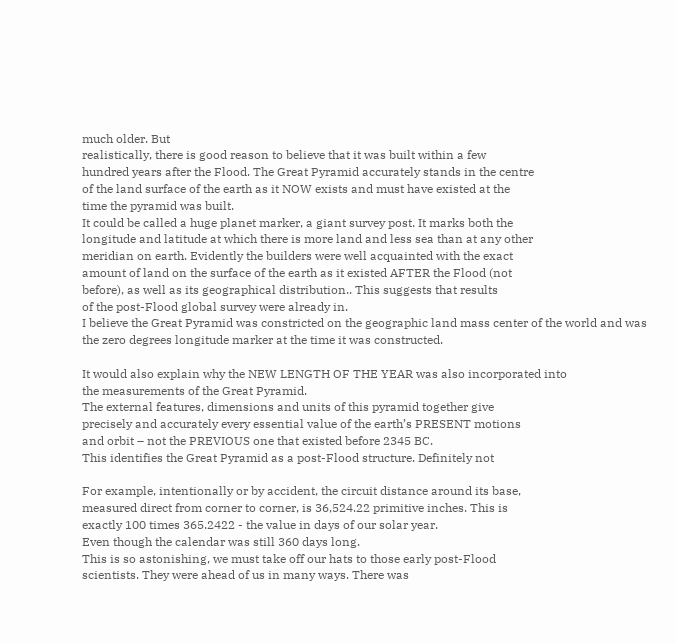much older. But
realistically, there is good reason to believe that it was built within a few
hundred years after the Flood. The Great Pyramid accurately stands in the centre
of the land surface of the earth as it NOW exists and must have existed at the
time the pyramid was built.
It could be called a huge planet marker, a giant survey post. It marks both the
longitude and latitude at which there is more land and less sea than at any other
meridian on earth. Evidently the builders were well acquainted with the exact
amount of land on the surface of the earth as it existed AFTER the Flood (not
before), as well as its geographical distribution.. This suggests that results
of the post-Flood global survey were already in.
I believe the Great Pyramid was constricted on the geographic land mass center of the world and was the zero degrees longitude marker at the time it was constructed.

It would also explain why the NEW LENGTH OF THE YEAR was also incorporated into
the measurements of the Great Pyramid.
The external features, dimensions and units of this pyramid together give
precisely and accurately every essential value of the earth’s PRESENT motions
and orbit – not the PREVIOUS one that existed before 2345 BC.
This identifies the Great Pyramid as a post-Flood structure. Definitely not

For example, intentionally or by accident, the circuit distance around its base,
measured direct from corner to corner, is 36,524.22 primitive inches. This is
exactly 100 times 365.2422 - the value in days of our solar year.
Even though the calendar was still 360 days long.
This is so astonishing, we must take off our hats to those early post-Flood
scientists. They were ahead of us in many ways. There was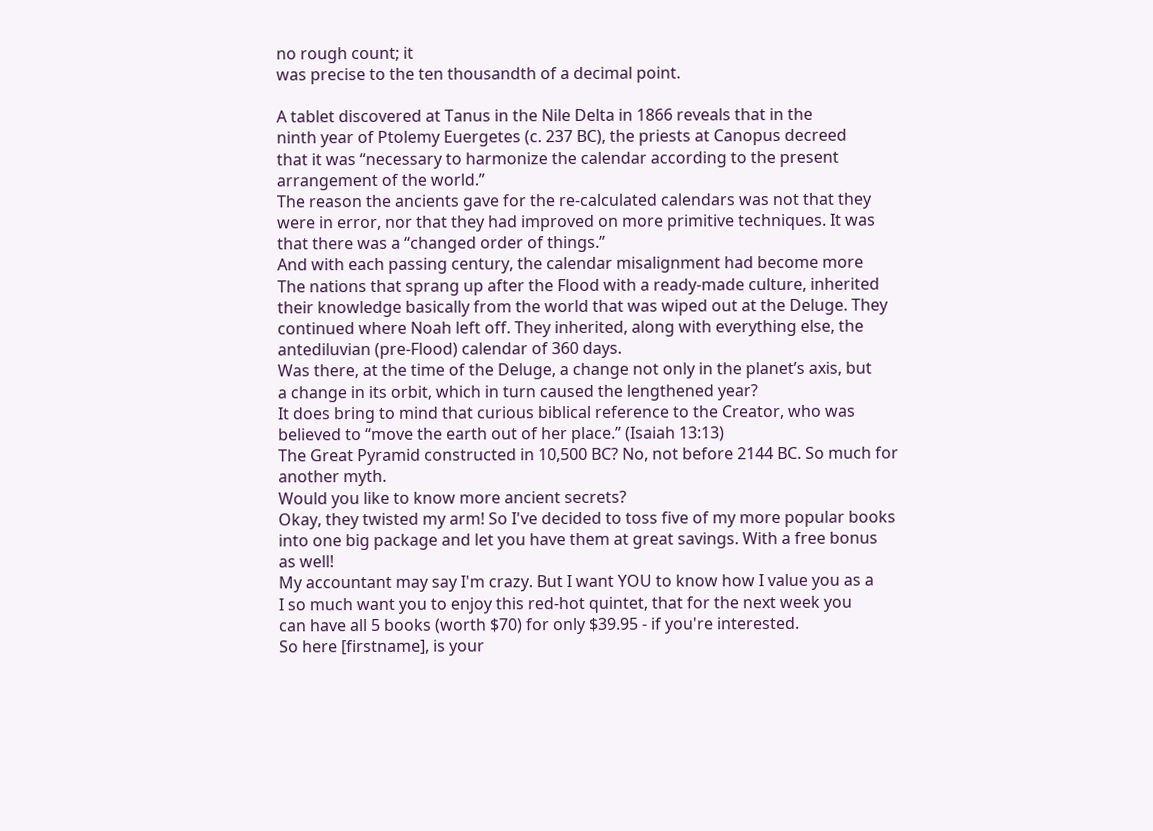no rough count; it
was precise to the ten thousandth of a decimal point.

A tablet discovered at Tanus in the Nile Delta in 1866 reveals that in the
ninth year of Ptolemy Euergetes (c. 237 BC), the priests at Canopus decreed
that it was “necessary to harmonize the calendar according to the present
arrangement of the world.”
The reason the ancients gave for the re-calculated calendars was not that they
were in error, nor that they had improved on more primitive techniques. It was
that there was a “changed order of things.”
And with each passing century, the calendar misalignment had become more
The nations that sprang up after the Flood with a ready-made culture, inherited
their knowledge basically from the world that was wiped out at the Deluge. They
continued where Noah left off. They inherited, along with everything else, the
antediluvian (pre-Flood) calendar of 360 days.
Was there, at the time of the Deluge, a change not only in the planet’s axis, but
a change in its orbit, which in turn caused the lengthened year?
It does bring to mind that curious biblical reference to the Creator, who was
believed to “move the earth out of her place.” (Isaiah 13:13)
The Great Pyramid constructed in 10,500 BC? No, not before 2144 BC. So much for
another myth.
Would you like to know more ancient secrets?
Okay, they twisted my arm! So I've decided to toss five of my more popular books
into one big package and let you have them at great savings. With a free bonus
as well!
My accountant may say I'm crazy. But I want YOU to know how I value you as a
I so much want you to enjoy this red-hot quintet, that for the next week you
can have all 5 books (worth $70) for only $39.95 - if you're interested.
So here [firstname], is your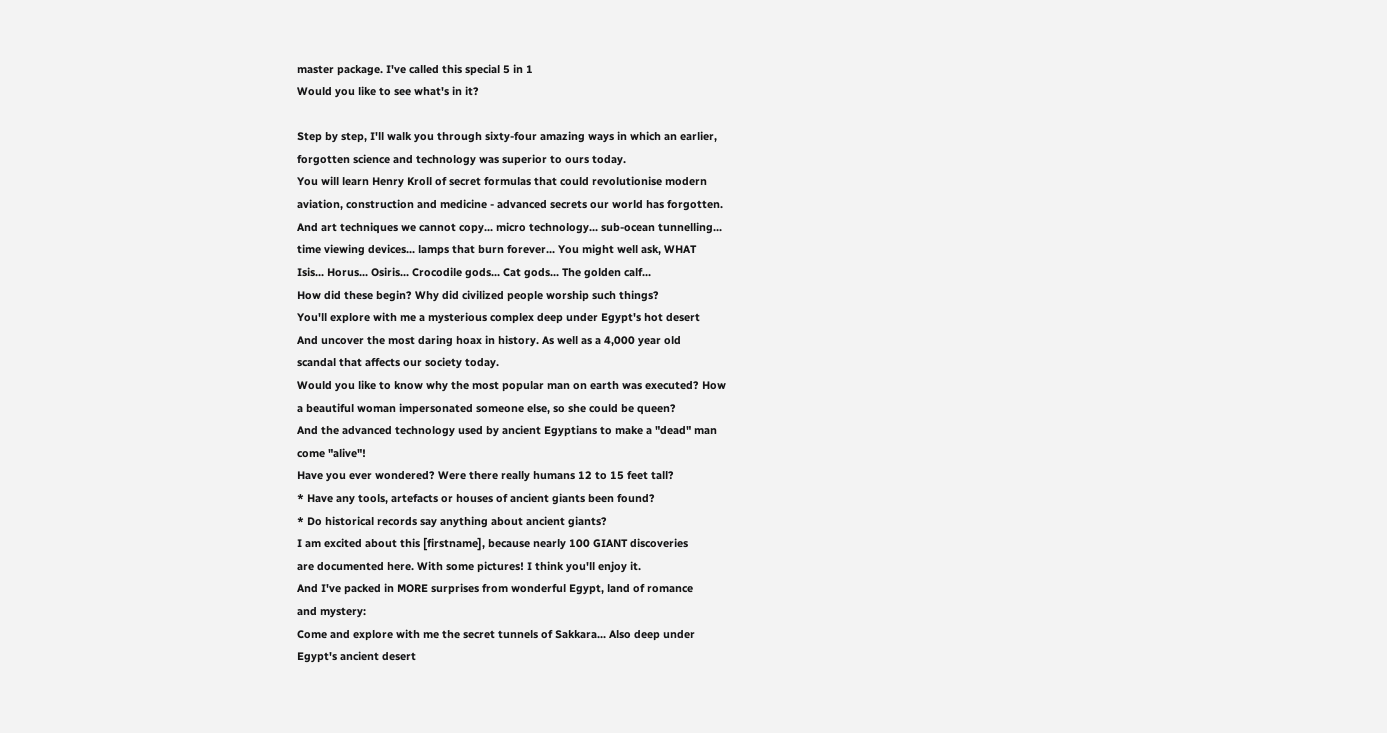master package. I've called this special 5 in 1
Would you like to see what's in it?

Step by step, I'll walk you through sixty-four amazing ways in which an earlier,
forgotten science and technology was superior to ours today.
You will learn Henry Kroll of secret formulas that could revolutionise modern
aviation, construction and medicine - advanced secrets our world has forgotten.
And art techniques we cannot copy... micro technology... sub-ocean tunnelling...
time viewing devices... lamps that burn forever... You might well ask, WHAT
Isis... Horus... Osiris... Crocodile gods... Cat gods... The golden calf...
How did these begin? Why did civilized people worship such things?
You'll explore with me a mysterious complex deep under Egypt's hot desert
And uncover the most daring hoax in history. As well as a 4,000 year old
scandal that affects our society today.
Would you like to know why the most popular man on earth was executed? How
a beautiful woman impersonated someone else, so she could be queen?
And the advanced technology used by ancient Egyptians to make a "dead" man
come "alive"!
Have you ever wondered? Were there really humans 12 to 15 feet tall?
* Have any tools, artefacts or houses of ancient giants been found?
* Do historical records say anything about ancient giants?
I am excited about this [firstname], because nearly 100 GIANT discoveries
are documented here. With some pictures! I think you'll enjoy it.
And I've packed in MORE surprises from wonderful Egypt, land of romance
and mystery:
Come and explore with me the secret tunnels of Sakkara... Also deep under
Egypt's ancient desert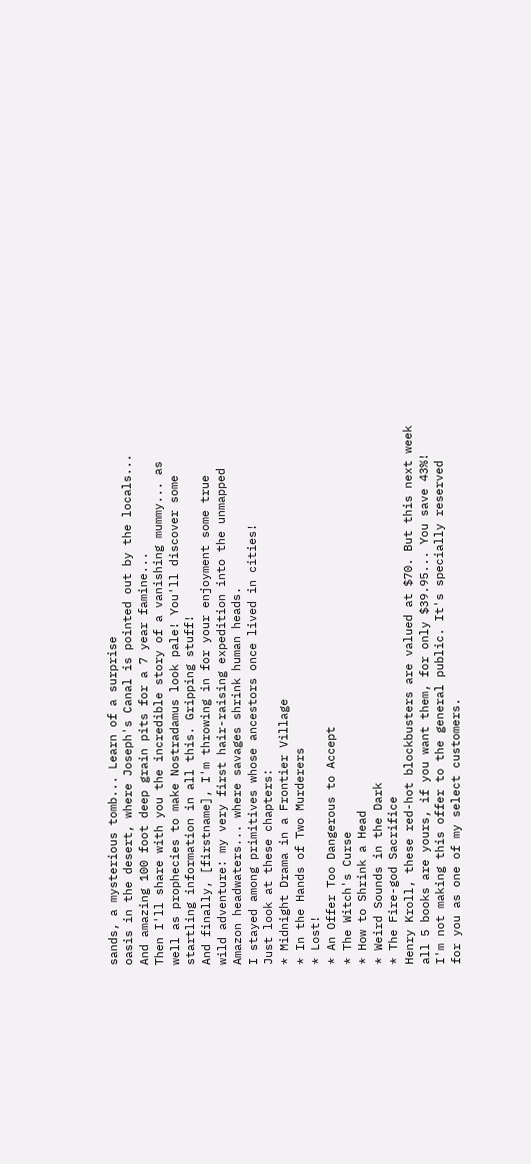sands, a mysterious tomb... Learn of a surprise
oasis in the desert, where Joseph's Canal is pointed out by the locals...
And amazing 100 foot deep grain pits for a 7 year famine...
Then I'll share with you the incredible story of a vanishing mummy... as
well as prophecies to make Nostradamus look pale! You'll discover some
startling information in all this. Gripping stuff!
And finally, [firstname], I'm throwing in for your enjoyment some true
wild adventure: my very first hair-raising expedition into the unmapped
Amazon headwaters... where savages shrink human heads.
I stayed among primitives whose ancestors once lived in cities!
Just look at these chapters:
* Midnight Drama in a Frontier Village
* In the Hands of Two Murderers
* Lost!
* An Offer Too Dangerous to Accept
* The Witch's Curse
* How to Shrink a Head
* Weird Sounds in the Dark
* The Fire-god Sacrifice
Henry Kroll, these red-hot blockbusters are valued at $70. But this next week
all 5 books are yours, if you want them, for only $39.95... You save 43%!
I'm not making this offer to the general public. It's specially reserved
for you as one of my select customers.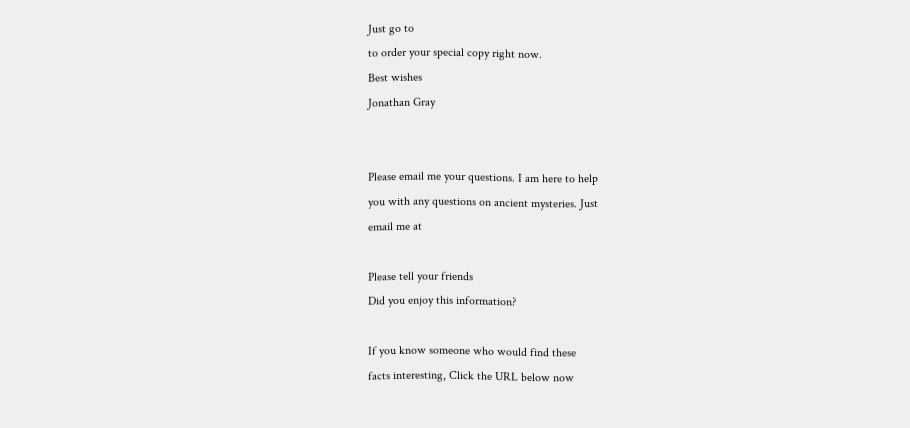Just go to
to order your special copy right now.
Best wishes
Jonathan Gray


Please email me your questions. I am here to help
you with any questions on ancient mysteries. Just
email me at

Please tell your friends
Did you enjoy this information?

If you know someone who would find these
facts interesting, Click the URL below now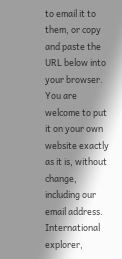to email it to them, or copy and paste the
URL below into your browser.
You are welcome to put it on your own
website exactly as it is, without change,
including our email address.
International explorer,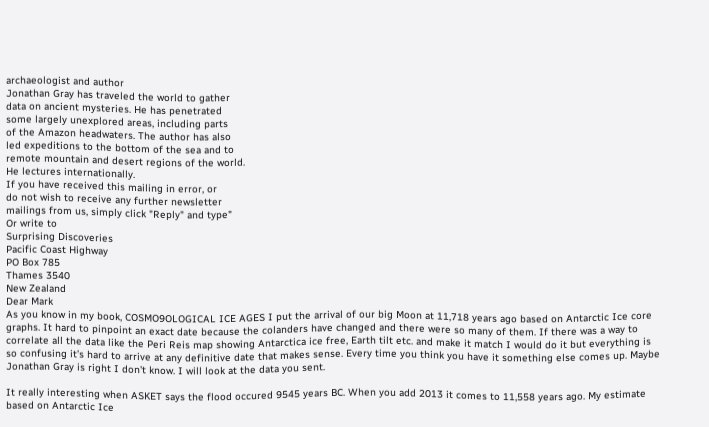archaeologist and author
Jonathan Gray has traveled the world to gather
data on ancient mysteries. He has penetrated
some largely unexplored areas, including parts
of the Amazon headwaters. The author has also
led expeditions to the bottom of the sea and to
remote mountain and desert regions of the world.
He lectures internationally.
If you have received this mailing in error, or
do not wish to receive any further newsletter
mailings from us, simply click "Reply" and type"
Or write to
Surprising Discoveries
Pacific Coast Highway
PO Box 785
Thames 3540
New Zealand
Dear Mark
As you know in my book, COSMO9OLOGICAL ICE AGES I put the arrival of our big Moon at 11,718 years ago based on Antarctic Ice core graphs. It hard to pinpoint an exact date because the colanders have changed and there were so many of them. If there was a way to correlate all the data like the Peri Reis map showing Antarctica ice free, Earth tilt etc. and make it match I would do it but everything is so confusing it’s hard to arrive at any definitive date that makes sense. Every time you think you have it something else comes up. Maybe Jonathan Gray is right I don't know. I will look at the data you sent.

It really interesting when ASKET says the flood occured 9545 years BC. When you add 2013 it comes to 11,558 years ago. My estimate based on Antarctic Ice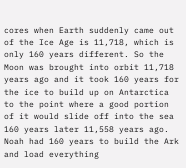cores when Earth suddenly came out of the Ice Age is 11,718, which is only 160 years different. So the Moon was brought into orbit 11,718 years ago and it took 160 years for the ice to build up on Antarctica to the point where a good portion of it would slide off into the sea 160 years later 11,558 years ago. Noah had 160 years to build the Ark and load everything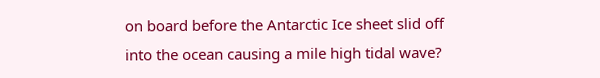on board before the Antarctic Ice sheet slid off into the ocean causing a mile high tidal wave?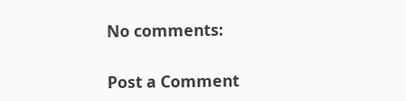No comments:

Post a Comment